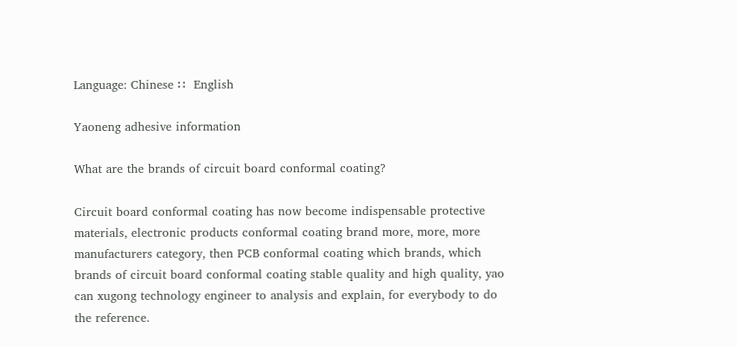Language: Chinese ∷  English

Yaoneng adhesive information

What are the brands of circuit board conformal coating?

Circuit board conformal coating has now become indispensable protective materials, electronic products conformal coating brand more, more, more manufacturers category, then PCB conformal coating which brands, which brands of circuit board conformal coating stable quality and high quality, yao can xugong technology engineer to analysis and explain, for everybody to do the reference.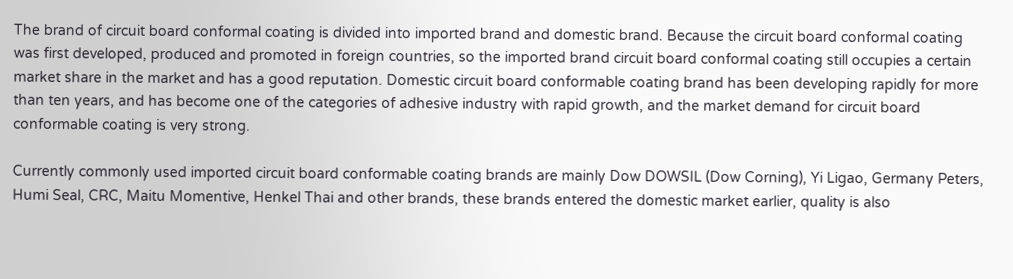The brand of circuit board conformal coating is divided into imported brand and domestic brand. Because the circuit board conformal coating was first developed, produced and promoted in foreign countries, so the imported brand circuit board conformal coating still occupies a certain market share in the market and has a good reputation. Domestic circuit board conformable coating brand has been developing rapidly for more than ten years, and has become one of the categories of adhesive industry with rapid growth, and the market demand for circuit board conformable coating is very strong.

Currently commonly used imported circuit board conformable coating brands are mainly Dow DOWSIL (Dow Corning), Yi Ligao, Germany Peters, Humi Seal, CRC, Maitu Momentive, Henkel Thai and other brands, these brands entered the domestic market earlier, quality is also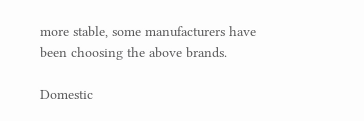more stable, some manufacturers have been choosing the above brands.

Domestic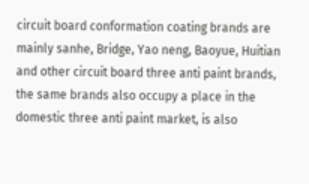circuit board conformation coating brands are mainly sanhe, Bridge, Yao neng, Baoyue, Huitian and other circuit board three anti paint brands, the same brands also occupy a place in the domestic three anti paint market, is also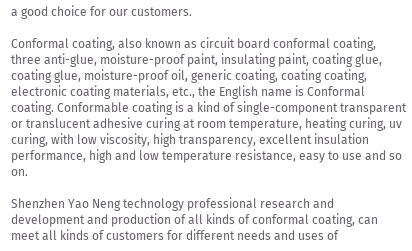a good choice for our customers.

Conformal coating, also known as circuit board conformal coating, three anti-glue, moisture-proof paint, insulating paint, coating glue, coating glue, moisture-proof oil, generic coating, coating coating, electronic coating materials, etc., the English name is Conformal coating. Conformable coating is a kind of single-component transparent or translucent adhesive curing at room temperature, heating curing, uv curing, with low viscosity, high transparency, excellent insulation performance, high and low temperature resistance, easy to use and so on.

Shenzhen Yao Neng technology professional research and development and production of all kinds of conformal coating, can meet all kinds of customers for different needs and uses of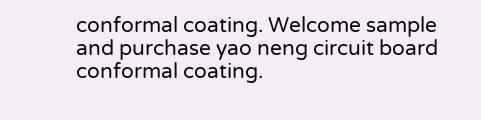conformal coating. Welcome sample and purchase yao neng circuit board conformal coating.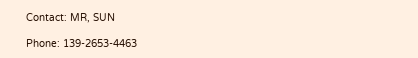Contact: MR, SUN

Phone: 139-2653-4463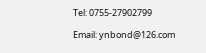Tel: 0755-27902799

Email: ynbond@126.com